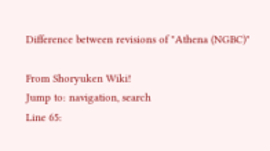Difference between revisions of "Athena (NGBC)"

From Shoryuken Wiki!
Jump to: navigation, search
Line 65: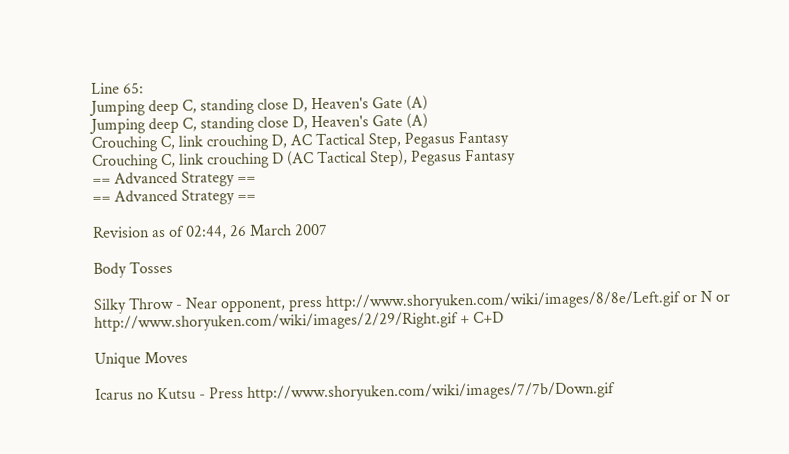Line 65:
Jumping deep C, standing close D, Heaven's Gate (A)
Jumping deep C, standing close D, Heaven's Gate (A)
Crouching C, link crouching D, AC Tactical Step, Pegasus Fantasy
Crouching C, link crouching D (AC Tactical Step), Pegasus Fantasy
== Advanced Strategy ==
== Advanced Strategy ==

Revision as of 02:44, 26 March 2007

Body Tosses

Silky Throw - Near opponent, press http://www.shoryuken.com/wiki/images/8/8e/Left.gif or N or http://www.shoryuken.com/wiki/images/2/29/Right.gif + C+D

Unique Moves

Icarus no Kutsu - Press http://www.shoryuken.com/wiki/images/7/7b/Down.gif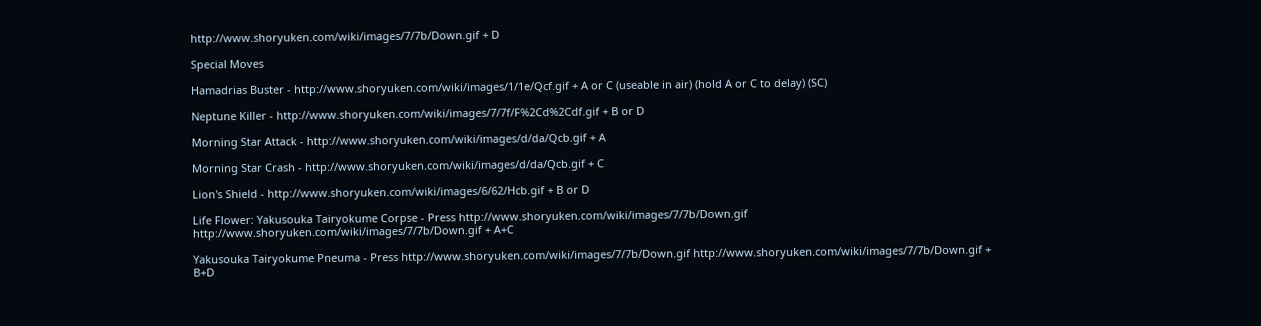http://www.shoryuken.com/wiki/images/7/7b/Down.gif + D

Special Moves

Hamadrias Buster - http://www.shoryuken.com/wiki/images/1/1e/Qcf.gif + A or C (useable in air) (hold A or C to delay) (SC)

Neptune Killer - http://www.shoryuken.com/wiki/images/7/7f/F%2Cd%2Cdf.gif + B or D

Morning Star Attack - http://www.shoryuken.com/wiki/images/d/da/Qcb.gif + A

Morning Star Crash - http://www.shoryuken.com/wiki/images/d/da/Qcb.gif + C

Lion's Shield - http://www.shoryuken.com/wiki/images/6/62/Hcb.gif + B or D

Life Flower: Yakusouka Tairyokume Corpse - Press http://www.shoryuken.com/wiki/images/7/7b/Down.gif http://www.shoryuken.com/wiki/images/7/7b/Down.gif + A+C

Yakusouka Tairyokume Pneuma - Press http://www.shoryuken.com/wiki/images/7/7b/Down.gif http://www.shoryuken.com/wiki/images/7/7b/Down.gif + B+D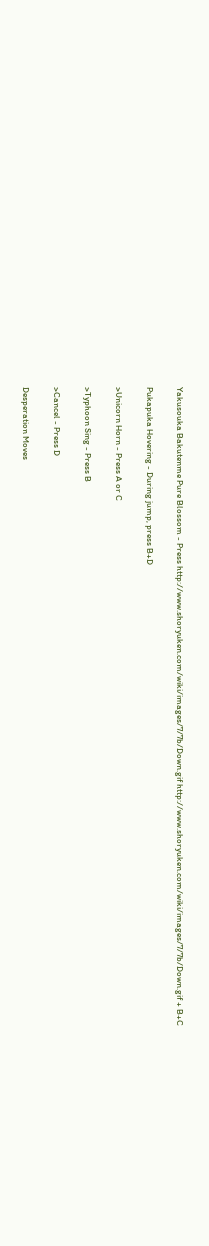Yakusouka Bakutenme Pure Blossom - Press http://www.shoryuken.com/wiki/images/7/7b/Down.gif http://www.shoryuken.com/wiki/images/7/7b/Down.gif + B+C

Pukapuka Hovering - During jump, press B+D

>Unicorn Horn - Press A or C

>Typhoon Sing - Press B

>Cancel - Press D

Desperation Moves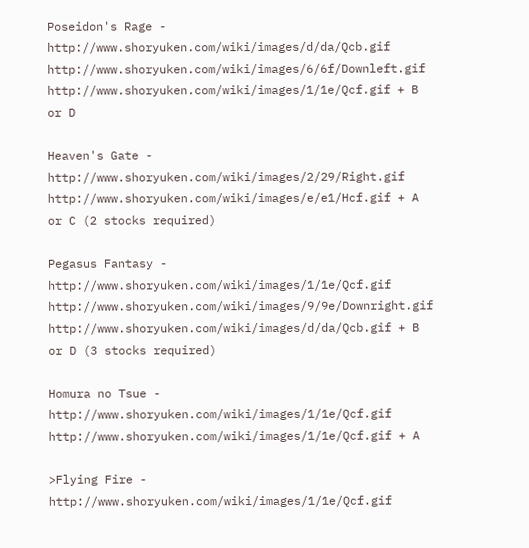Poseidon's Rage - http://www.shoryuken.com/wiki/images/d/da/Qcb.gif http://www.shoryuken.com/wiki/images/6/6f/Downleft.gif http://www.shoryuken.com/wiki/images/1/1e/Qcf.gif + B or D

Heaven's Gate - http://www.shoryuken.com/wiki/images/2/29/Right.gif http://www.shoryuken.com/wiki/images/e/e1/Hcf.gif + A or C (2 stocks required)

Pegasus Fantasy - http://www.shoryuken.com/wiki/images/1/1e/Qcf.gif http://www.shoryuken.com/wiki/images/9/9e/Downright.gif http://www.shoryuken.com/wiki/images/d/da/Qcb.gif + B or D (3 stocks required)

Homura no Tsue - http://www.shoryuken.com/wiki/images/1/1e/Qcf.gif http://www.shoryuken.com/wiki/images/1/1e/Qcf.gif + A

>Flying Fire - http://www.shoryuken.com/wiki/images/1/1e/Qcf.gif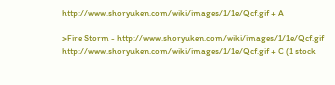http://www.shoryuken.com/wiki/images/1/1e/Qcf.gif + A

>Fire Storm - http://www.shoryuken.com/wiki/images/1/1e/Qcf.gif http://www.shoryuken.com/wiki/images/1/1e/Qcf.gif + C (1 stock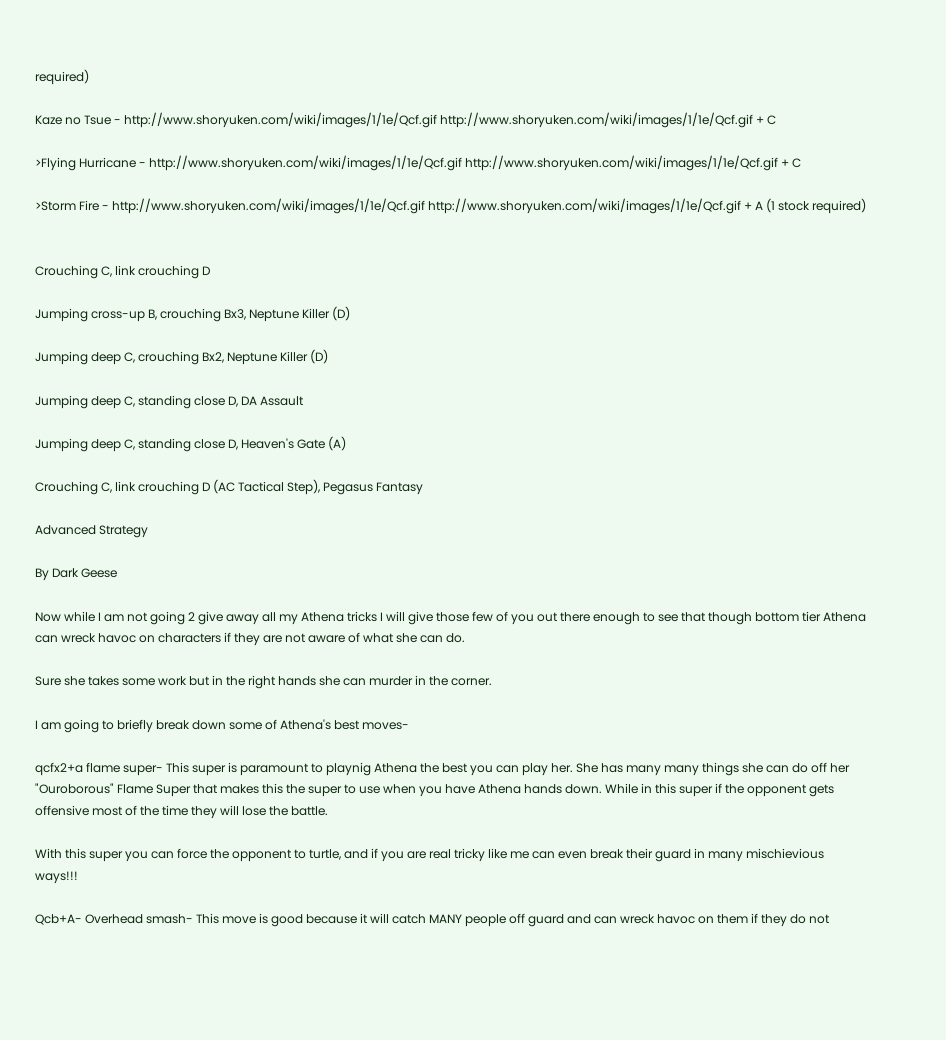required)

Kaze no Tsue - http://www.shoryuken.com/wiki/images/1/1e/Qcf.gif http://www.shoryuken.com/wiki/images/1/1e/Qcf.gif + C

>Flying Hurricane - http://www.shoryuken.com/wiki/images/1/1e/Qcf.gif http://www.shoryuken.com/wiki/images/1/1e/Qcf.gif + C

>Storm Fire - http://www.shoryuken.com/wiki/images/1/1e/Qcf.gif http://www.shoryuken.com/wiki/images/1/1e/Qcf.gif + A (1 stock required)


Crouching C, link crouching D

Jumping cross-up B, crouching Bx3, Neptune Killer (D)

Jumping deep C, crouching Bx2, Neptune Killer (D)

Jumping deep C, standing close D, DA Assault

Jumping deep C, standing close D, Heaven's Gate (A)

Crouching C, link crouching D (AC Tactical Step), Pegasus Fantasy

Advanced Strategy

By Dark Geese

Now while I am not going 2 give away all my Athena tricks I will give those few of you out there enough to see that though bottom tier Athena can wreck havoc on characters if they are not aware of what she can do.

Sure she takes some work but in the right hands she can murder in the corner.

I am going to briefly break down some of Athena's best moves-

qcfx2+a flame super- This super is paramount to playnig Athena the best you can play her. She has many many things she can do off her "Ouroborous" Flame Super that makes this the super to use when you have Athena hands down. While in this super if the opponent gets offensive most of the time they will lose the battle.

With this super you can force the opponent to turtle, and if you are real tricky like me can even break their guard in many mischievious ways!!!

Qcb+A- Overhead smash- This move is good because it will catch MANY people off guard and can wreck havoc on them if they do not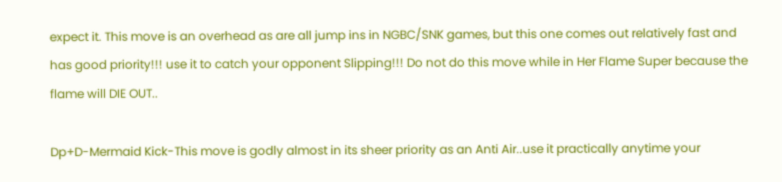expect it. This move is an overhead as are all jump ins in NGBC/SNK games, but this one comes out relatively fast and has good priority!!! use it to catch your opponent Slipping!!! Do not do this move while in Her Flame Super because the flame will DIE OUT..

Dp+D-Mermaid Kick-This move is godly almost in its sheer priority as an Anti Air..use it practically anytime your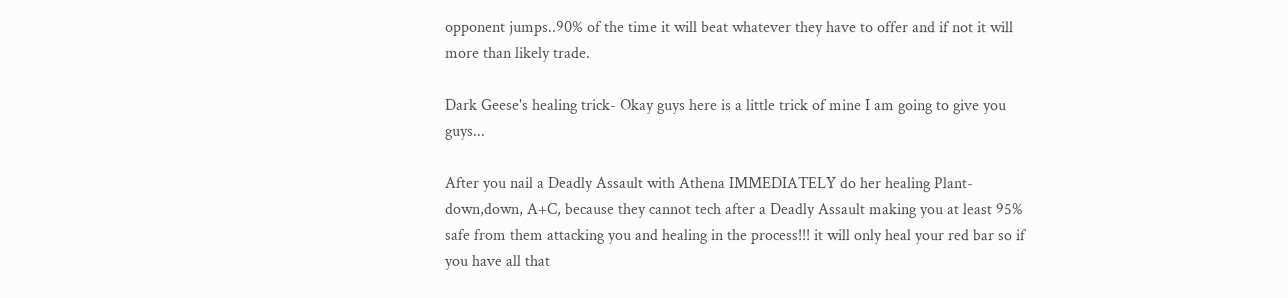opponent jumps..90% of the time it will beat whatever they have to offer and if not it will more than likely trade.

Dark Geese's healing trick- Okay guys here is a little trick of mine I am going to give you guys...

After you nail a Deadly Assault with Athena IMMEDIATELY do her healing Plant-down,down, A+C, because they cannot tech after a Deadly Assault making you at least 95% safe from them attacking you and healing in the process!!! it will only heal your red bar so if you have all that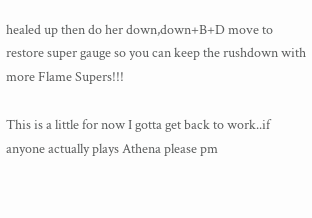healed up then do her down,down+B+D move to restore super gauge so you can keep the rushdown with more Flame Supers!!!

This is a little for now I gotta get back to work..if anyone actually plays Athena please pm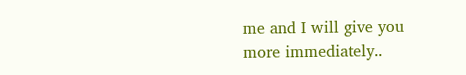me and I will give you more immediately..